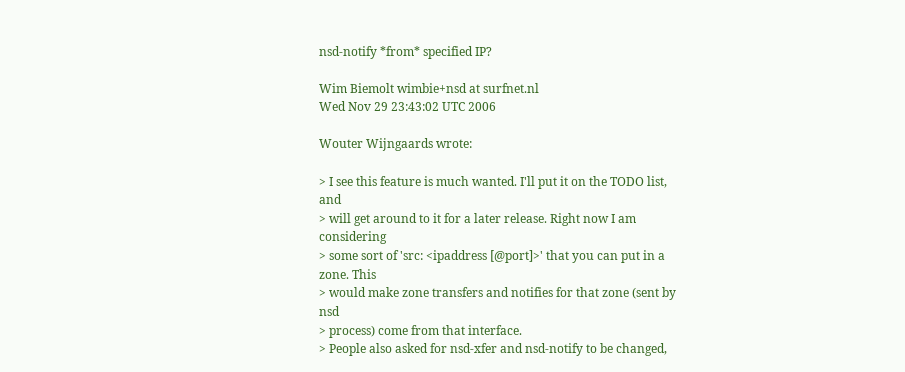nsd-notify *from* specified IP?

Wim Biemolt wimbie+nsd at surfnet.nl
Wed Nov 29 23:43:02 UTC 2006

Wouter Wijngaards wrote:

> I see this feature is much wanted. I'll put it on the TODO list, and
> will get around to it for a later release. Right now I am considering
> some sort of 'src: <ipaddress [@port]>' that you can put in a zone. This
> would make zone transfers and notifies for that zone (sent by nsd
> process) come from that interface.
> People also asked for nsd-xfer and nsd-notify to be changed,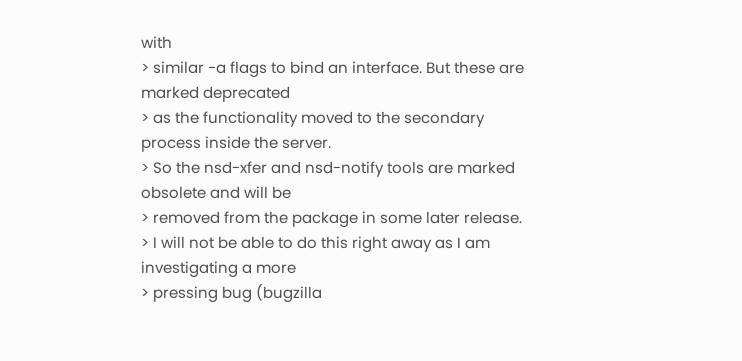with
> similar -a flags to bind an interface. But these are marked deprecated
> as the functionality moved to the secondary process inside the server.
> So the nsd-xfer and nsd-notify tools are marked obsolete and will be
> removed from the package in some later release.
> I will not be able to do this right away as I am investigating a more
> pressing bug (bugzilla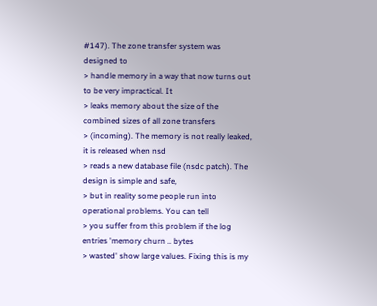#147). The zone transfer system was designed to
> handle memory in a way that now turns out to be very impractical. It
> leaks memory about the size of the combined sizes of all zone transfers
> (incoming). The memory is not really leaked, it is released when nsd
> reads a new database file (nsdc patch). The design is simple and safe,
> but in reality some people run into operational problems. You can tell
> you suffer from this problem if the log entries 'memory churn .. bytes
> wasted' show large values. Fixing this is my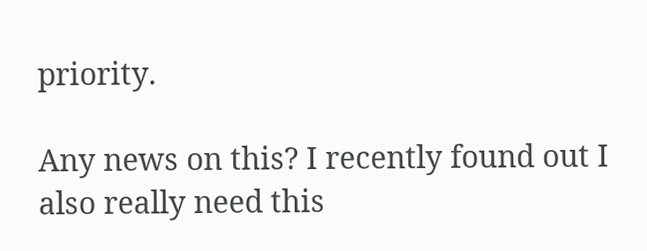priority.

Any news on this? I recently found out I also really need this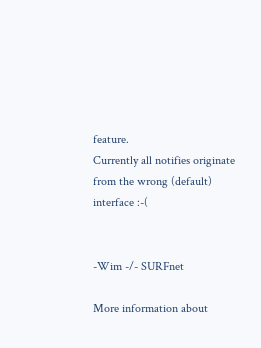feature.
Currently all notifies originate from the wrong (default) interface :-(


-Wim -/- SURFnet

More information about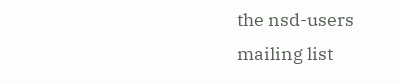the nsd-users mailing list